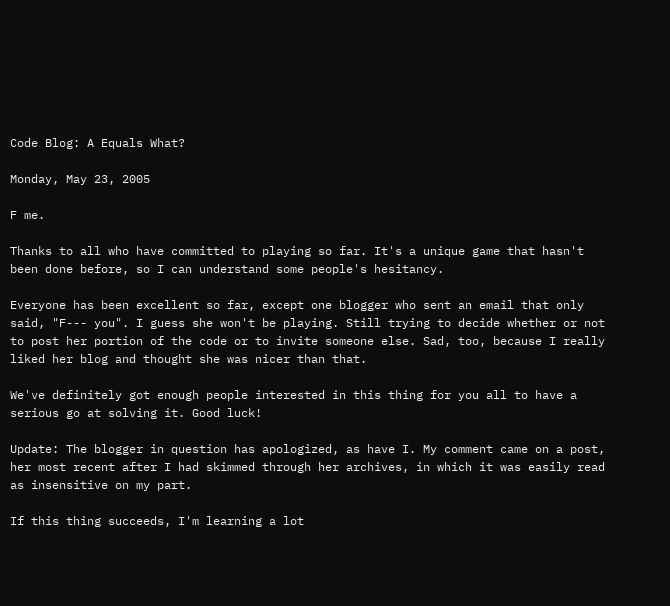Code Blog: A Equals What?

Monday, May 23, 2005

F me.

Thanks to all who have committed to playing so far. It's a unique game that hasn't been done before, so I can understand some people's hesitancy.

Everyone has been excellent so far, except one blogger who sent an email that only said, "F--- you". I guess she won't be playing. Still trying to decide whether or not to post her portion of the code or to invite someone else. Sad, too, because I really liked her blog and thought she was nicer than that.

We've definitely got enough people interested in this thing for you all to have a serious go at solving it. Good luck!

Update: The blogger in question has apologized, as have I. My comment came on a post, her most recent after I had skimmed through her archives, in which it was easily read as insensitive on my part.

If this thing succeeds, I'm learning a lot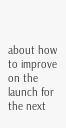about how to improve on the launch for the next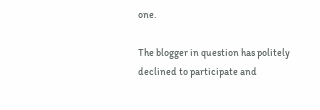one.

The blogger in question has politely declined to participate and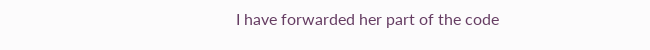I have forwarded her part of the code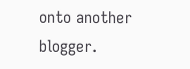onto another blogger.